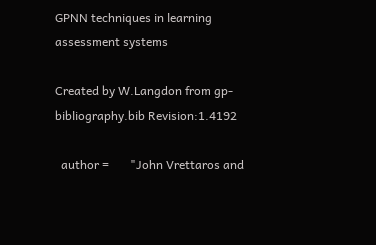GPNN techniques in learning assessment systems

Created by W.Langdon from gp-bibliography.bib Revision:1.4192

  author =       "John Vrettaros and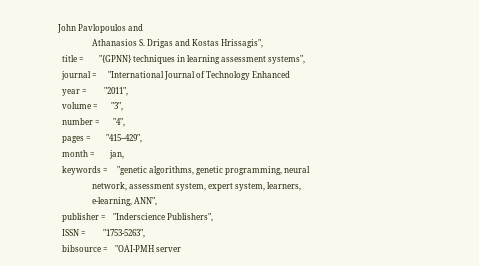John Pavlopoulos and
                 Athanasios S. Drigas and Kostas Hrissagis",
  title =        "{GPNN} techniques in learning assessment systems",
  journal =      "International Journal of Technology Enhanced
  year =         "2011",
  volume =       "3",
  number =       "4",
  pages =        "415--429",
  month =        jan,
  keywords =     "genetic algorithms, genetic programming, neural
                 network, assessment system, expert system, learners,
                 e-learning, ANN",
  publisher =    "Inderscience Publishers",
  ISSN =         "1753-5263",
  bibsource =    "OAI-PMH server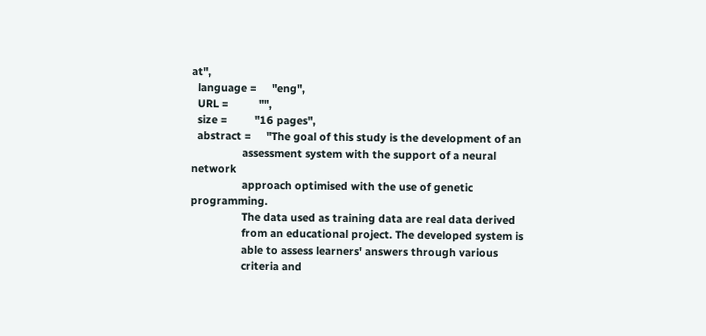at",
  language =     "eng",
  URL =          "",
  size =         "16 pages",
  abstract =     "The goal of this study is the development of an
                 assessment system with the support of a neural network
                 approach optimised with the use of genetic programming.
                 The data used as training data are real data derived
                 from an educational project. The developed system is
                 able to assess learners' answers through various
                 criteria and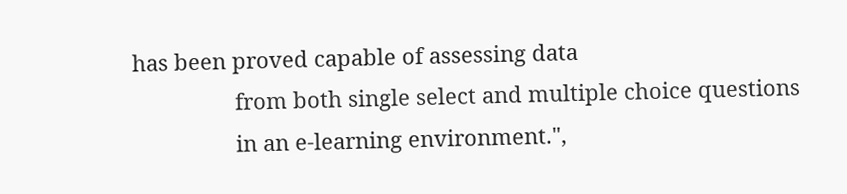has been proved capable of assessing data
                 from both single select and multiple choice questions
                 in an e-learning environment.",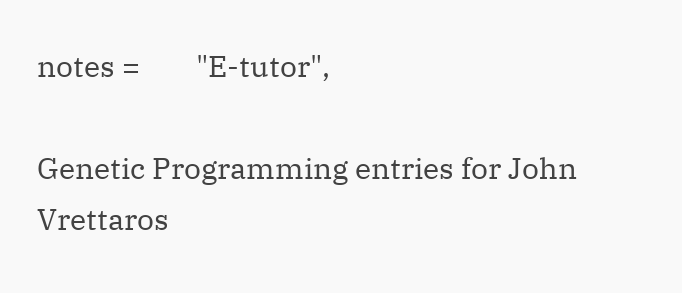notes =        "E-tutor",

Genetic Programming entries for John Vrettaros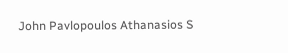John Pavlopoulos Athanasios S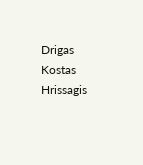Drigas Kostas Hrissagis